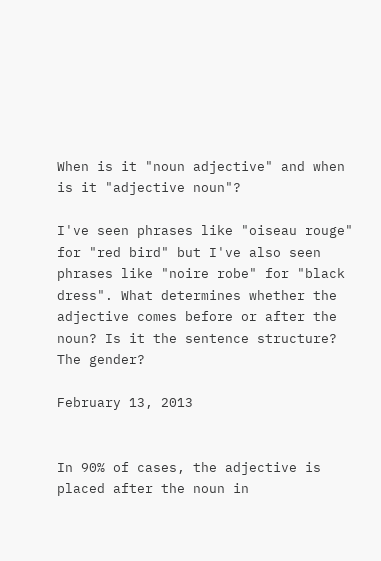When is it "noun adjective" and when is it "adjective noun"?

I've seen phrases like "oiseau rouge" for "red bird" but I've also seen phrases like "noire robe" for "black dress". What determines whether the adjective comes before or after the noun? Is it the sentence structure? The gender?

February 13, 2013


In 90% of cases, the adjective is placed after the noun in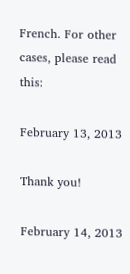French. For other cases, please read this:

February 13, 2013

Thank you!

February 14, 2013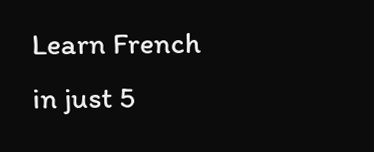Learn French in just 5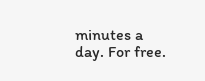minutes a day. For free.